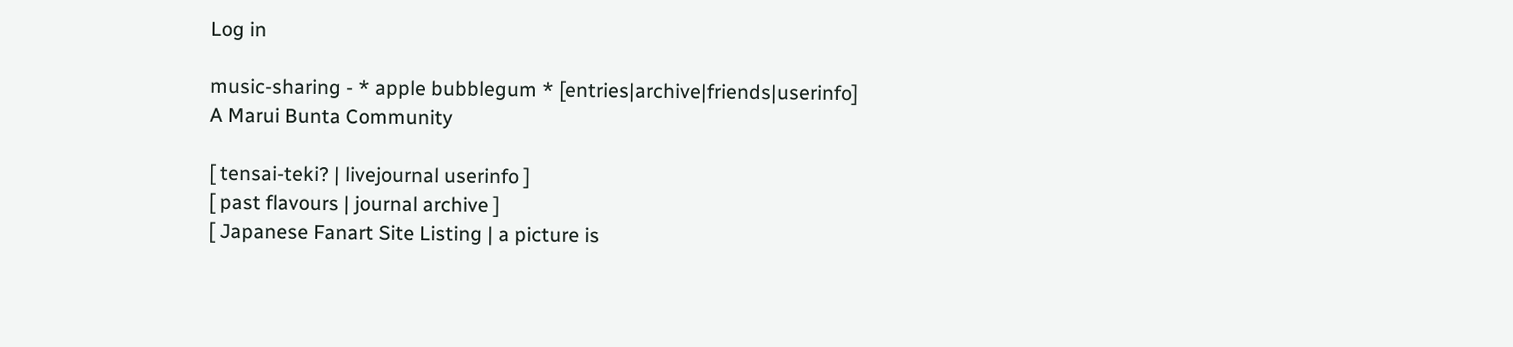Log in

music-sharing - * apple bubblegum * [entries|archive|friends|userinfo]
A Marui Bunta Community

[ tensai-teki? | livejournal userinfo ]
[ past flavours | journal archive ]
[ Japanese Fanart Site Listing | a picture is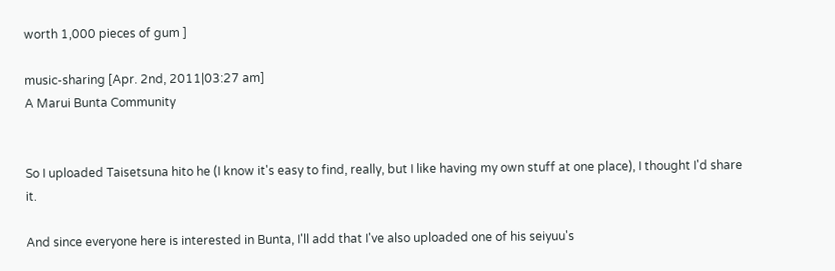worth 1,000 pieces of gum ]

music-sharing [Apr. 2nd, 2011|03:27 am]
A Marui Bunta Community


So I uploaded Taisetsuna hito he (I know it's easy to find, really, but I like having my own stuff at one place), I thought I'd share it.

And since everyone here is interested in Bunta, I'll add that I've also uploaded one of his seiyuu's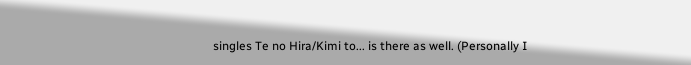singles Te no Hira/Kimi to... is there as well. (Personally I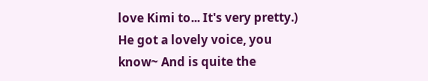love Kimi to... It's very pretty.) He got a lovely voice, you know~ And is quite the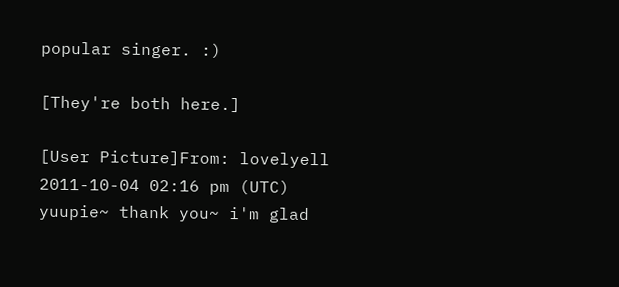popular singer. :)

[They're both here.]

[User Picture]From: lovelyell
2011-10-04 02:16 pm (UTC)
yuupie~ thank you~ i'm glad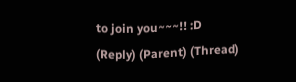to join you~~~!! :D
(Reply) (Parent) (Thread)